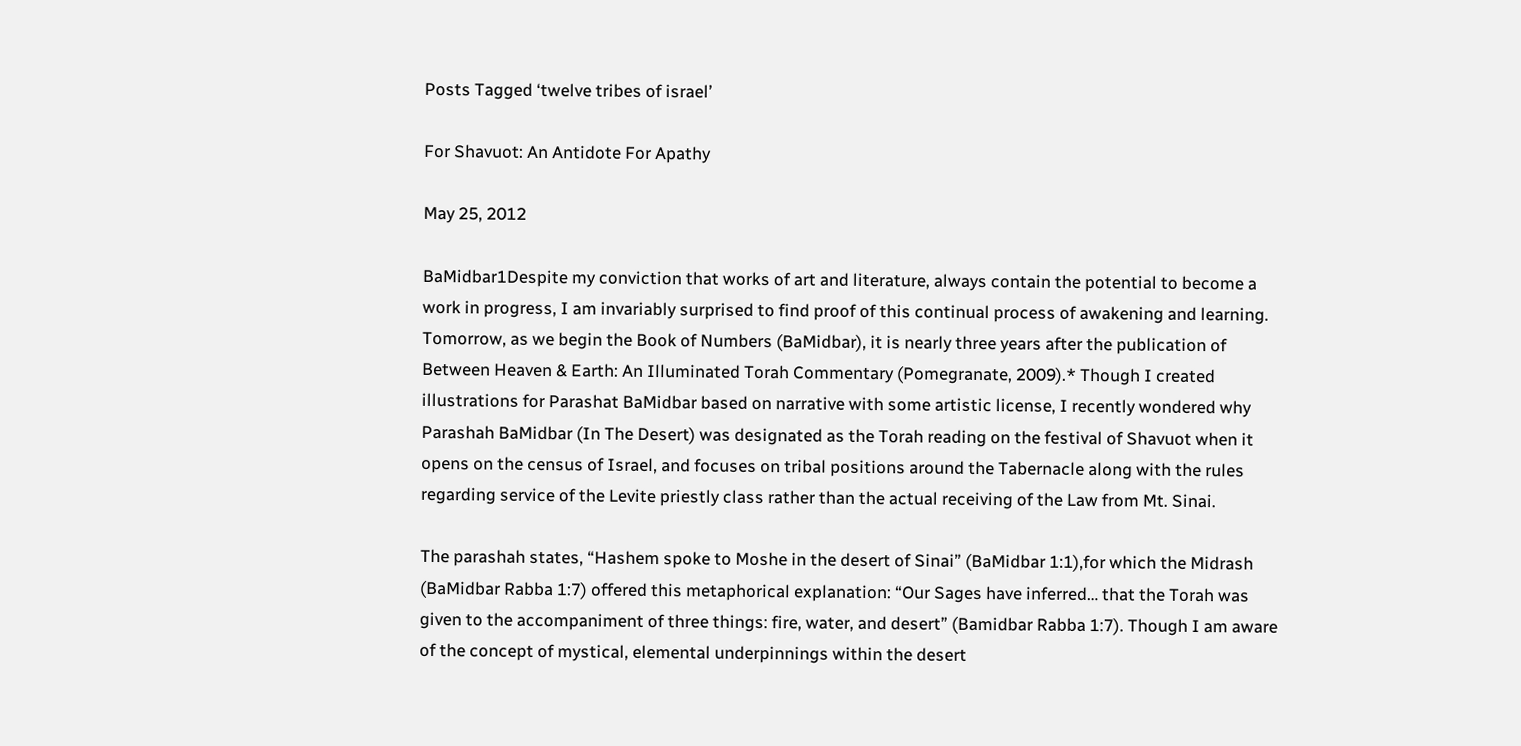Posts Tagged ‘twelve tribes of israel’

For Shavuot: An Antidote For Apathy

May 25, 2012

BaMidbar1Despite my conviction that works of art and literature, always contain the potential to become a work in progress, I am invariably surprised to find proof of this continual process of awakening and learning. Tomorrow, as we begin the Book of Numbers (BaMidbar), it is nearly three years after the publication of Between Heaven & Earth: An Illuminated Torah Commentary (Pomegranate, 2009).* Though I created illustrations for Parashat BaMidbar based on narrative with some artistic license, I recently wondered why Parashah BaMidbar (In The Desert) was designated as the Torah reading on the festival of Shavuot when it opens on the census of Israel, and focuses on tribal positions around the Tabernacle along with the rules regarding service of the Levite priestly class rather than the actual receiving of the Law from Mt. Sinai.

The parashah states, “Hashem spoke to Moshe in the desert of Sinai” (BaMidbar 1:1),for which the Midrash (BaMidbar Rabba 1:7) offered this metaphorical explanation: “Our Sages have inferred… that the Torah was given to the accompaniment of three things: fire, water, and desert” (Bamidbar Rabba 1:7). Though I am aware of the concept of mystical, elemental underpinnings within the desert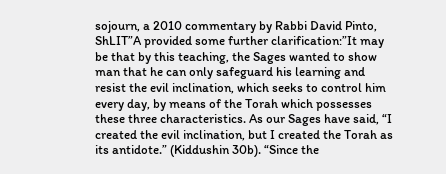sojourn, a 2010 commentary by Rabbi David Pinto, ShLIT”A provided some further clarification:”It may be that by this teaching, the Sages wanted to show man that he can only safeguard his learning and resist the evil inclination, which seeks to control him every day, by means of the Torah which possesses these three characteristics. As our Sages have said, “I created the evil inclination, but I created the Torah as its antidote.” (Kiddushin 30b). “Since the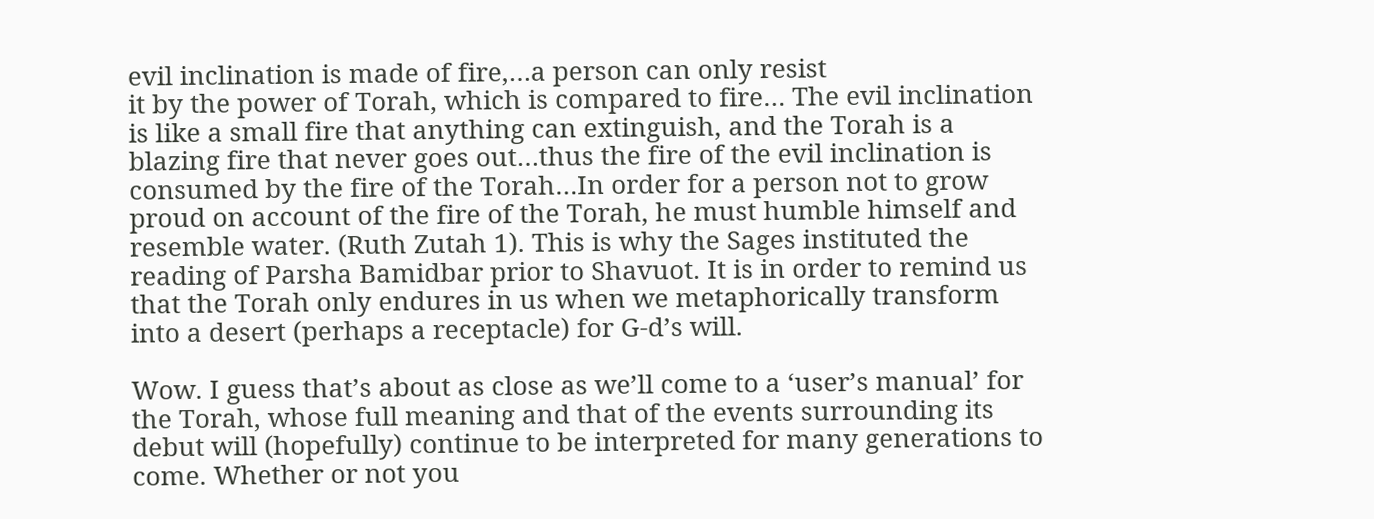evil inclination is made of fire,…a person can only resist
it by the power of Torah, which is compared to fire… The evil inclination is like a small fire that anything can extinguish, and the Torah is a blazing fire that never goes out…thus the fire of the evil inclination is consumed by the fire of the Torah…In order for a person not to grow proud on account of the fire of the Torah, he must humble himself and resemble water. (Ruth Zutah 1). This is why the Sages instituted the reading of Parsha Bamidbar prior to Shavuot. It is in order to remind us that the Torah only endures in us when we metaphorically transform into a desert (perhaps a receptacle) for G-d’s will.

Wow. I guess that’s about as close as we’ll come to a ‘user’s manual’ for the Torah, whose full meaning and that of the events surrounding its debut will (hopefully) continue to be interpreted for many generations to come. Whether or not you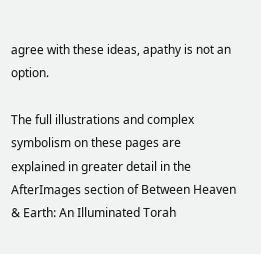agree with these ideas, apathy is not an option.

The full illustrations and complex symbolism on these pages are explained in greater detail in the AfterImages section of Between Heaven & Earth: An Illuminated Torah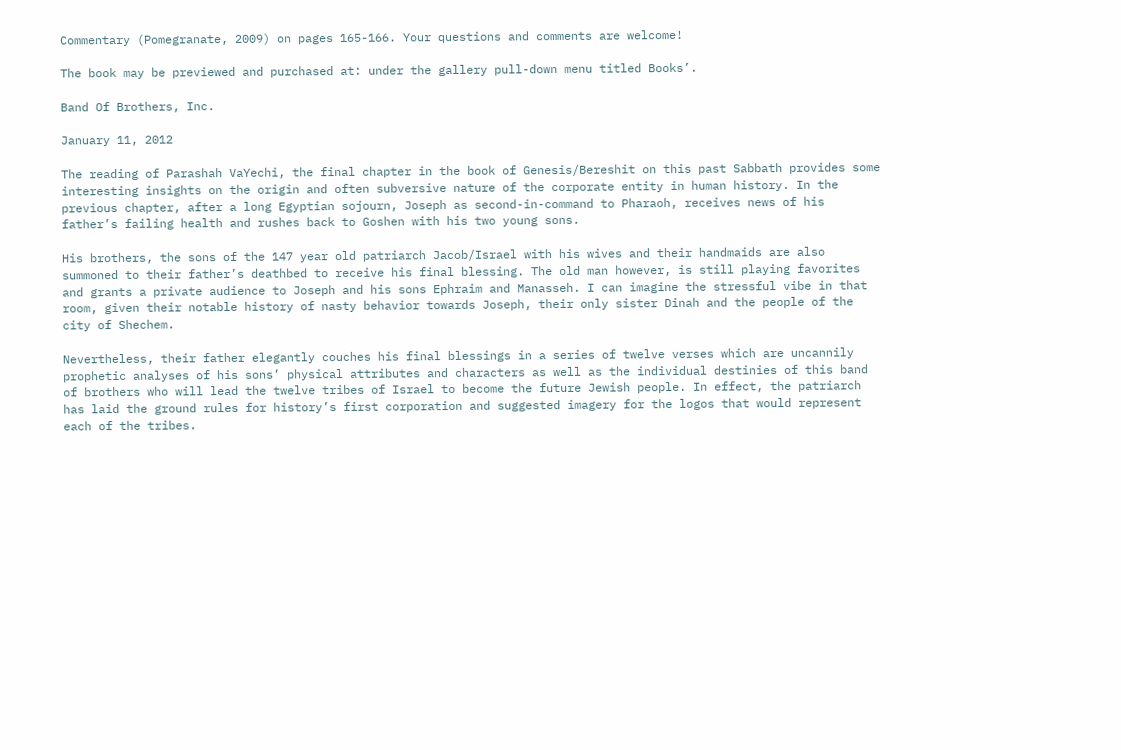Commentary (Pomegranate, 2009) on pages 165-166. Your questions and comments are welcome!

The book may be previewed and purchased at: under the gallery pull-down menu titled Books’.

Band Of Brothers, Inc.

January 11, 2012

The reading of Parashah VaYechi, the final chapter in the book of Genesis/Bereshit on this past Sabbath provides some interesting insights on the origin and often subversive nature of the corporate entity in human history. In the previous chapter, after a long Egyptian sojourn, Joseph as second-in-command to Pharaoh, receives news of his father’s failing health and rushes back to Goshen with his two young sons.

His brothers, the sons of the 147 year old patriarch Jacob/Israel with his wives and their handmaids are also summoned to their father’s deathbed to receive his final blessing. The old man however, is still playing favorites and grants a private audience to Joseph and his sons Ephraim and Manasseh. I can imagine the stressful vibe in that room, given their notable history of nasty behavior towards Joseph, their only sister Dinah and the people of the city of Shechem.

Nevertheless, their father elegantly couches his final blessings in a series of twelve verses which are uncannily prophetic analyses of his sons’ physical attributes and characters as well as the individual destinies of this band of brothers who will lead the twelve tribes of Israel to become the future Jewish people. In effect, the patriarch has laid the ground rules for history’s first corporation and suggested imagery for the logos that would represent each of the tribes.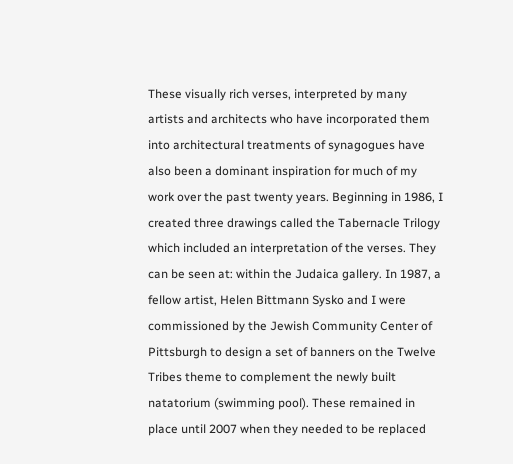These visually rich verses, interpreted by many artists and architects who have incorporated them into architectural treatments of synagogues have also been a dominant inspiration for much of my work over the past twenty years. Beginning in 1986, I created three drawings called the Tabernacle Trilogy which included an interpretation of the verses. They can be seen at: within the Judaica gallery. In 1987, a fellow artist, Helen Bittmann Sysko and I were commissioned by the Jewish Community Center of Pittsburgh to design a set of banners on the Twelve Tribes theme to complement the newly built natatorium (swimming pool). These remained in place until 2007 when they needed to be replaced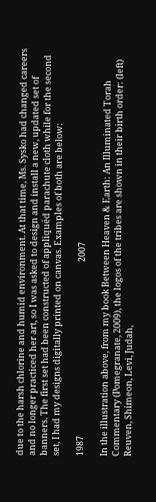due to the harsh chlorine and humid environment. At that time, Ms. Sysko had changed careers and no longer practiced her art, so I was asked to design and install a new, updated set of banners. The first set had been constructed of appliquéd parachute cloth while for the second set, I had my designs digitally printed on canvas. Examples of both are below:

1987                                                                                       2007

In the illustration above, from my book Between Heaven & Earth: An Illuminated Torah Commentary (Pomegranate, 2009), the logos of the tribes are shown in their birth order: (left) Reuven, Shimeon, Levi, Judah,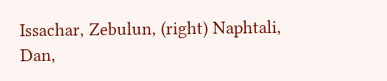Issachar, Zebulun, (right) Naphtali, Dan,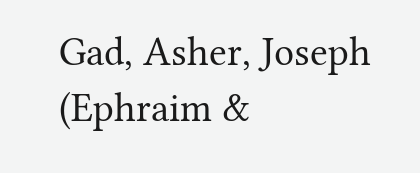Gad, Asher, Joseph (Ephraim &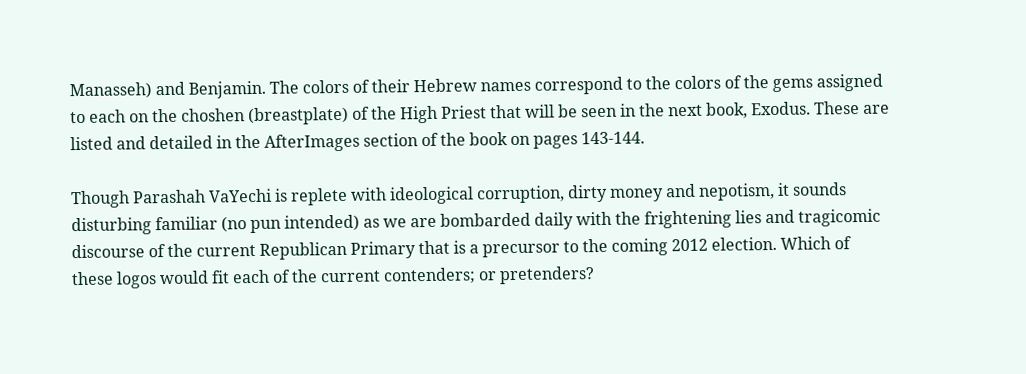Manasseh) and Benjamin. The colors of their Hebrew names correspond to the colors of the gems assigned to each on the choshen (breastplate) of the High Priest that will be seen in the next book, Exodus. These are listed and detailed in the AfterImages section of the book on pages 143-144.

Though Parashah VaYechi is replete with ideological corruption, dirty money and nepotism, it sounds disturbing familiar (no pun intended) as we are bombarded daily with the frightening lies and tragicomic discourse of the current Republican Primary that is a precursor to the coming 2012 election. Which of these logos would fit each of the current contenders; or pretenders?